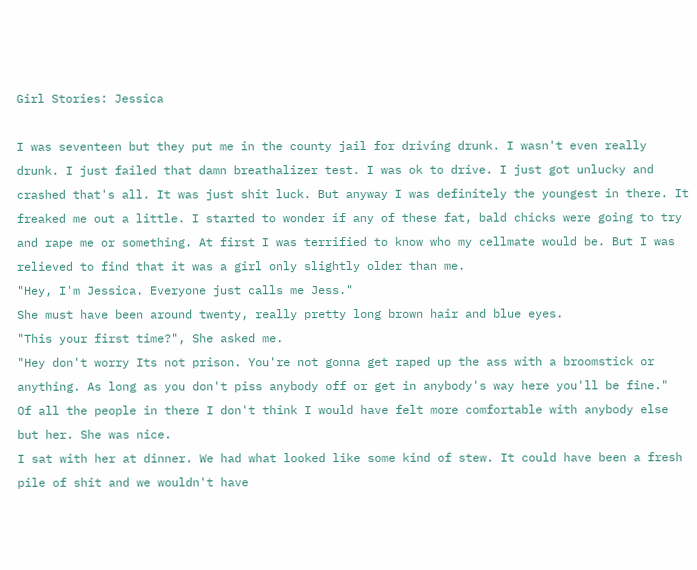Girl Stories: Jessica

I was seventeen but they put me in the county jail for driving drunk. I wasn't even really drunk. I just failed that damn breathalizer test. I was ok to drive. I just got unlucky and crashed that's all. It was just shit luck. But anyway I was definitely the youngest in there. It freaked me out a little. I started to wonder if any of these fat, bald chicks were going to try and rape me or something. At first I was terrified to know who my cellmate would be. But I was relieved to find that it was a girl only slightly older than me.
"Hey, I'm Jessica. Everyone just calls me Jess."
She must have been around twenty, really pretty long brown hair and blue eyes.
"This your first time?", She asked me.
"Hey don't worry Its not prison. You're not gonna get raped up the ass with a broomstick or anything. As long as you don't piss anybody off or get in anybody's way here you'll be fine."
Of all the people in there I don't think I would have felt more comfortable with anybody else but her. She was nice.
I sat with her at dinner. We had what looked like some kind of stew. It could have been a fresh pile of shit and we wouldn't have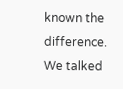known the difference. We talked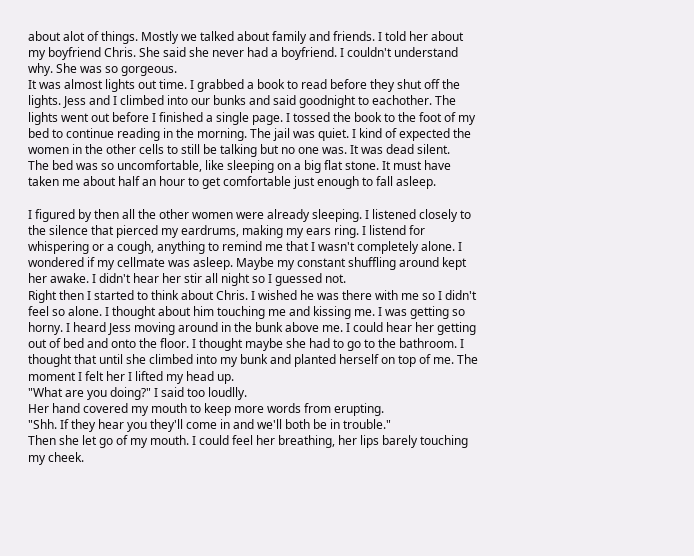about alot of things. Mostly we talked about family and friends. I told her about my boyfriend Chris. She said she never had a boyfriend. I couldn't understand why. She was so gorgeous.
It was almost lights out time. I grabbed a book to read before they shut off the lights. Jess and I climbed into our bunks and said goodnight to eachother. The lights went out before I finished a single page. I tossed the book to the foot of my bed to continue reading in the morning. The jail was quiet. I kind of expected the women in the other cells to still be talking but no one was. It was dead silent.
The bed was so uncomfortable, like sleeping on a big flat stone. It must have taken me about half an hour to get comfortable just enough to fall asleep.

I figured by then all the other women were already sleeping. I listened closely to the silence that pierced my eardrums, making my ears ring. I listend for whispering or a cough, anything to remind me that I wasn't completely alone. I wondered if my cellmate was asleep. Maybe my constant shuffling around kept her awake. I didn't hear her stir all night so I guessed not.
Right then I started to think about Chris. I wished he was there with me so I didn't feel so alone. I thought about him touching me and kissing me. I was getting so horny. I heard Jess moving around in the bunk above me. I could hear her getting out of bed and onto the floor. I thought maybe she had to go to the bathroom. I thought that until she climbed into my bunk and planted herself on top of me. The moment I felt her I lifted my head up.
"What are you doing?" I said too loudlly.
Her hand covered my mouth to keep more words from erupting.
"Shh. If they hear you they'll come in and we'll both be in trouble."
Then she let go of my mouth. I could feel her breathing, her lips barely touching my cheek.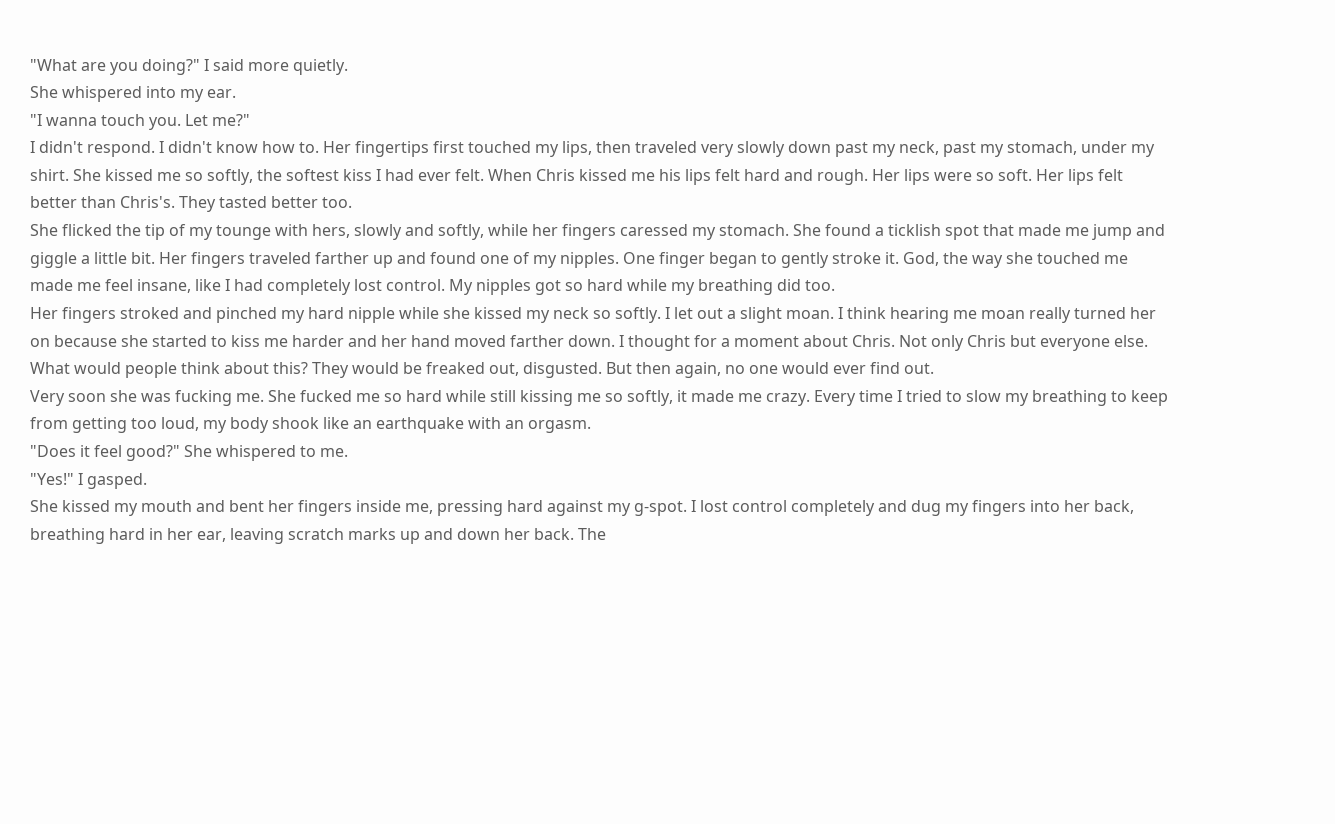"What are you doing?" I said more quietly.
She whispered into my ear.
"I wanna touch you. Let me?"
I didn't respond. I didn't know how to. Her fingertips first touched my lips, then traveled very slowly down past my neck, past my stomach, under my shirt. She kissed me so softly, the softest kiss I had ever felt. When Chris kissed me his lips felt hard and rough. Her lips were so soft. Her lips felt better than Chris's. They tasted better too.
She flicked the tip of my tounge with hers, slowly and softly, while her fingers caressed my stomach. She found a ticklish spot that made me jump and giggle a little bit. Her fingers traveled farther up and found one of my nipples. One finger began to gently stroke it. God, the way she touched me made me feel insane, like I had completely lost control. My nipples got so hard while my breathing did too.
Her fingers stroked and pinched my hard nipple while she kissed my neck so softly. I let out a slight moan. I think hearing me moan really turned her on because she started to kiss me harder and her hand moved farther down. I thought for a moment about Chris. Not only Chris but everyone else. What would people think about this? They would be freaked out, disgusted. But then again, no one would ever find out.
Very soon she was fucking me. She fucked me so hard while still kissing me so softly, it made me crazy. Every time I tried to slow my breathing to keep from getting too loud, my body shook like an earthquake with an orgasm.
"Does it feel good?" She whispered to me.
"Yes!" I gasped.
She kissed my mouth and bent her fingers inside me, pressing hard against my g-spot. I lost control completely and dug my fingers into her back, breathing hard in her ear, leaving scratch marks up and down her back. The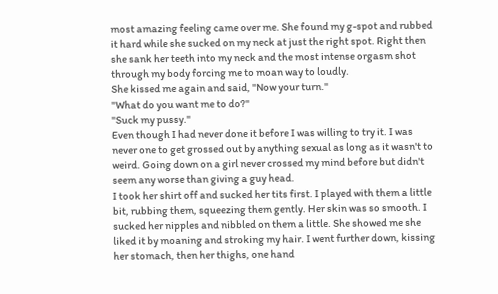most amazing feeling came over me. She found my g-spot and rubbed it hard while she sucked on my neck at just the right spot. Right then she sank her teeth into my neck and the most intense orgasm shot through my body forcing me to moan way to loudly.
She kissed me again and said, "Now your turn."
"What do you want me to do?"
"Suck my pussy."
Even though I had never done it before I was willing to try it. I was never one to get grossed out by anything sexual as long as it wasn't to weird. Going down on a girl never crossed my mind before but didn't seem any worse than giving a guy head.
I took her shirt off and sucked her tits first. I played with them a little bit, rubbing them, squeezing them gently. Her skin was so smooth. I sucked her nipples and nibbled on them a little. She showed me she liked it by moaning and stroking my hair. I went further down, kissing her stomach, then her thighs, one hand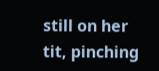still on her tit, pinching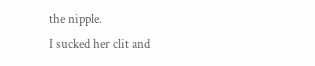the nipple.
I sucked her clit and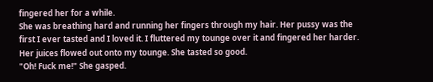fingered her for a while.
She was breathing hard and running her fingers through my hair. Her pussy was the first I ever tasted and I loved it. I fluttered my tounge over it and fingered her harder. Her juices flowed out onto my tounge. She tasted so good.
"Oh! Fuck me!" She gasped.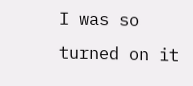I was so turned on it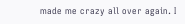made me crazy all over again. I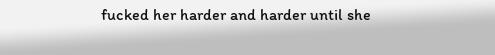fucked her harder and harder until she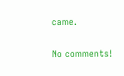came.


No comments!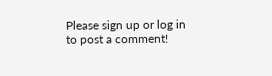Please sign up or log in to post a comment!